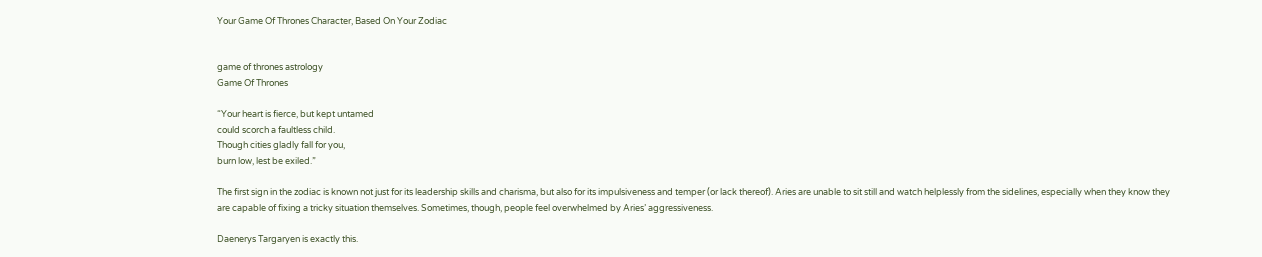Your Game Of Thrones Character, Based On Your Zodiac


game of thrones astrology
Game Of Thrones

“Your heart is fierce, but kept untamed
could scorch a faultless child.
Though cities gladly fall for you,
burn low, lest be exiled.”

The first sign in the zodiac is known not just for its leadership skills and charisma, but also for its impulsiveness and temper (or lack thereof). Aries are unable to sit still and watch helplessly from the sidelines, especially when they know they are capable of fixing a tricky situation themselves. Sometimes, though, people feel overwhelmed by Aries’ aggressiveness.

Daenerys Targaryen is exactly this.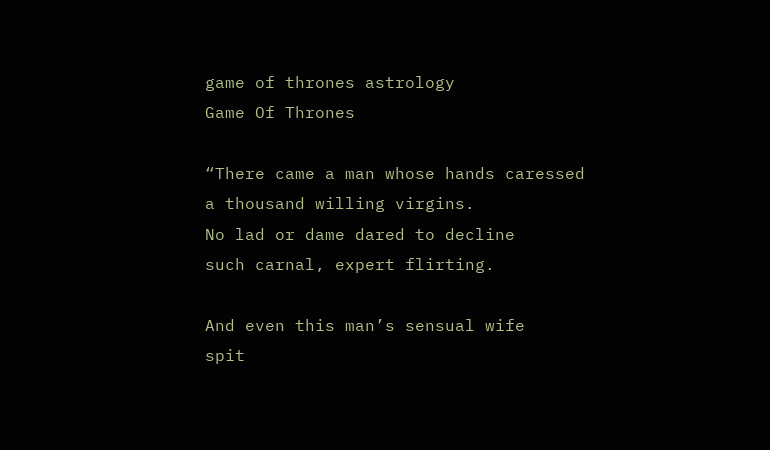game of thrones astrology
Game Of Thrones

“There came a man whose hands caressed
a thousand willing virgins.
No lad or dame dared to decline
such carnal, expert flirting.

And even this man’s sensual wife
spit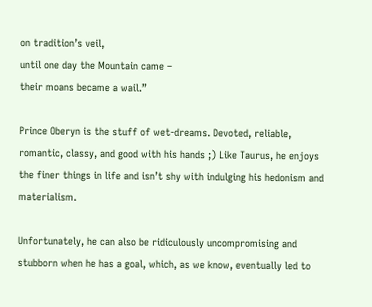on tradition’s veil,
until one day the Mountain came –
their moans became a wail.”

Prince Oberyn is the stuff of wet-dreams. Devoted, reliable, romantic, classy, and good with his hands ;) Like Taurus, he enjoys the finer things in life and isn’t shy with indulging his hedonism and materialism.

Unfortunately, he can also be ridiculously uncompromising and stubborn when he has a goal, which, as we know, eventually led to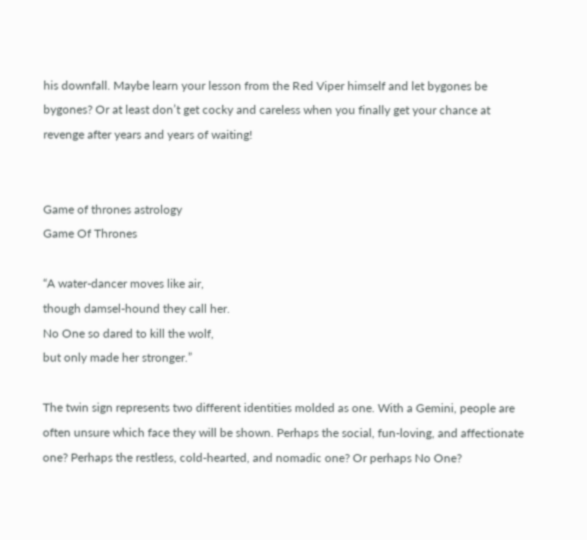his downfall. Maybe learn your lesson from the Red Viper himself and let bygones be bygones? Or at least don’t get cocky and careless when you finally get your chance at revenge after years and years of waiting!


Game of thrones astrology
Game Of Thrones

“A water-dancer moves like air,
though damsel-hound they call her.
No One so dared to kill the wolf,
but only made her stronger.”

The twin sign represents two different identities molded as one. With a Gemini, people are often unsure which face they will be shown. Perhaps the social, fun-loving, and affectionate one? Perhaps the restless, cold-hearted, and nomadic one? Or perhaps No One?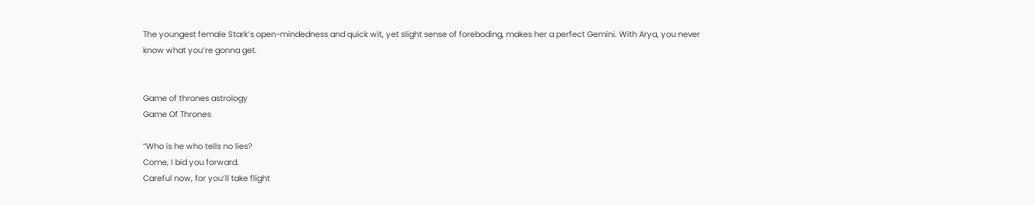The youngest female Stark’s open-mindedness and quick wit, yet slight sense of foreboding, makes her a perfect Gemini. With Arya, you never know what you’re gonna get.


Game of thrones astrology
Game Of Thrones

“Who is he who tells no lies?
Come, I bid you forward.
Careful now, for you’ll take flight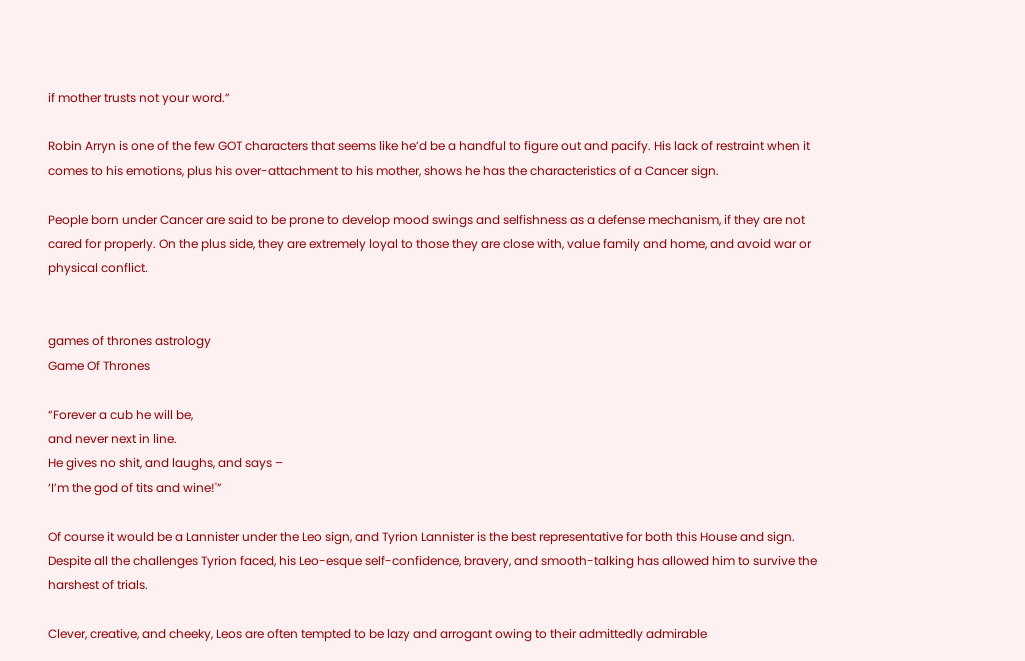if mother trusts not your word.”

Robin Arryn is one of the few GOT characters that seems like he’d be a handful to figure out and pacify. His lack of restraint when it comes to his emotions, plus his over-attachment to his mother, shows he has the characteristics of a Cancer sign.

People born under Cancer are said to be prone to develop mood swings and selfishness as a defense mechanism, if they are not cared for properly. On the plus side, they are extremely loyal to those they are close with, value family and home, and avoid war or physical conflict.


games of thrones astrology
Game Of Thrones

“Forever a cub he will be,
and never next in line.
He gives no shit, and laughs, and says –
‘I’m the god of tits and wine!'”

Of course it would be a Lannister under the Leo sign, and Tyrion Lannister is the best representative for both this House and sign. Despite all the challenges Tyrion faced, his Leo-esque self-confidence, bravery, and smooth-talking has allowed him to survive the harshest of trials.

Clever, creative, and cheeky, Leos are often tempted to be lazy and arrogant owing to their admittedly admirable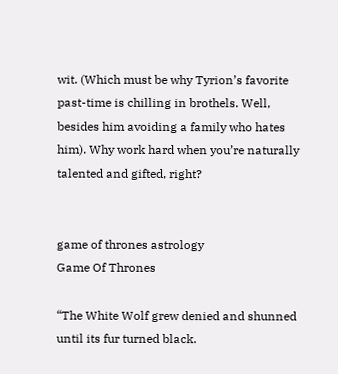wit. (Which must be why Tyrion’s favorite past-time is chilling in brothels. Well, besides him avoiding a family who hates him). Why work hard when you’re naturally talented and gifted, right?


game of thrones astrology
Game Of Thrones

“The White Wolf grew denied and shunned
until its fur turned black.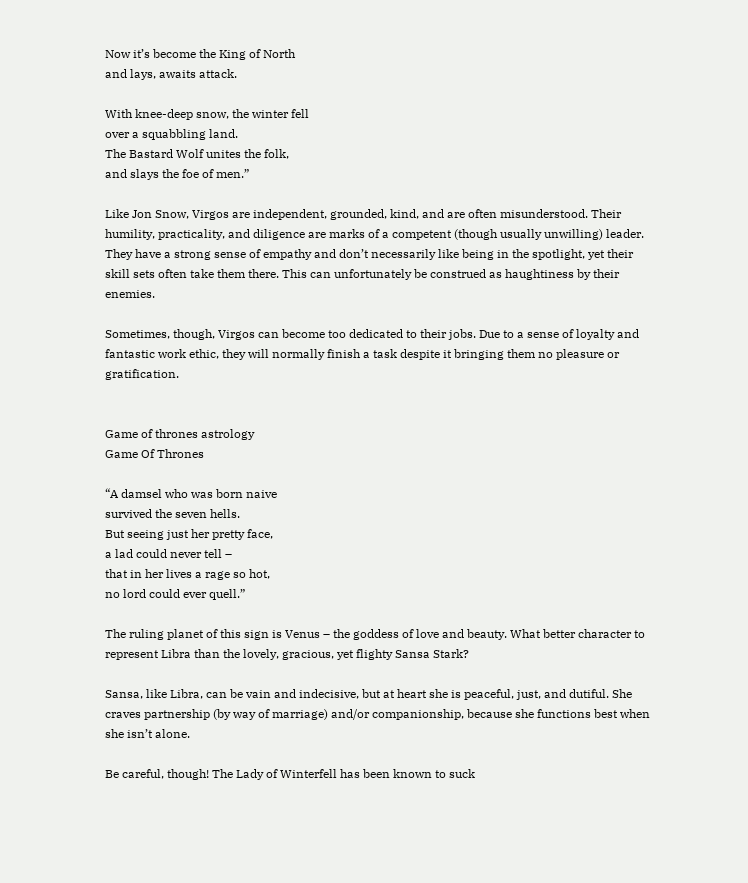Now it’s become the King of North
and lays, awaits attack.

With knee-deep snow, the winter fell
over a squabbling land.
The Bastard Wolf unites the folk,
and slays the foe of men.”

Like Jon Snow, Virgos are independent, grounded, kind, and are often misunderstood. Their humility, practicality, and diligence are marks of a competent (though usually unwilling) leader. They have a strong sense of empathy and don’t necessarily like being in the spotlight, yet their skill sets often take them there. This can unfortunately be construed as haughtiness by their enemies.

Sometimes, though, Virgos can become too dedicated to their jobs. Due to a sense of loyalty and fantastic work ethic, they will normally finish a task despite it bringing them no pleasure or gratification.


Game of thrones astrology
Game Of Thrones

“A damsel who was born naive
survived the seven hells.
But seeing just her pretty face,
a lad could never tell –
that in her lives a rage so hot,
no lord could ever quell.”

The ruling planet of this sign is Venus – the goddess of love and beauty. What better character to represent Libra than the lovely, gracious, yet flighty Sansa Stark?

Sansa, like Libra, can be vain and indecisive, but at heart she is peaceful, just, and dutiful. She craves partnership (by way of marriage) and/or companionship, because she functions best when she isn’t alone.

Be careful, though! The Lady of Winterfell has been known to suck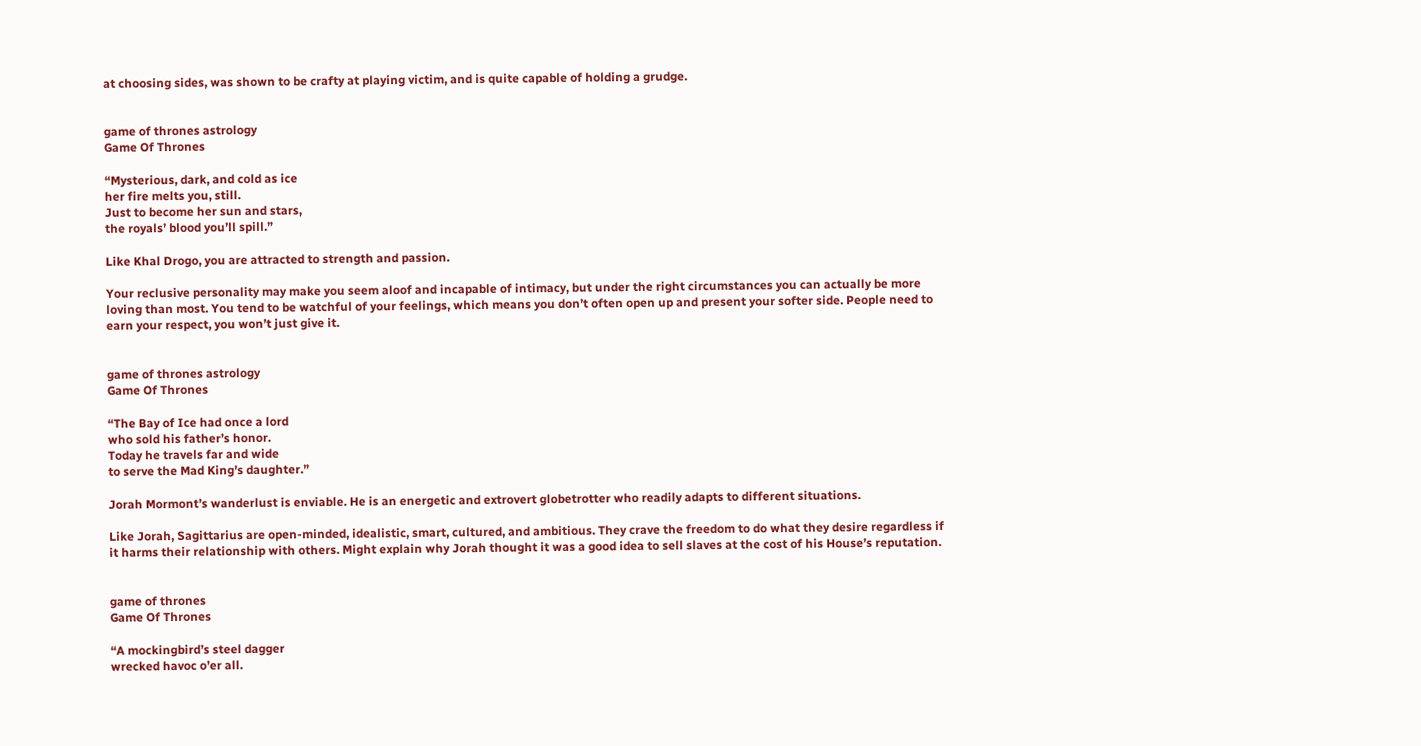at choosing sides, was shown to be crafty at playing victim, and is quite capable of holding a grudge.


game of thrones astrology
Game Of Thrones

“Mysterious, dark, and cold as ice
her fire melts you, still.
Just to become her sun and stars,
the royals’ blood you’ll spill.”

Like Khal Drogo, you are attracted to strength and passion.

Your reclusive personality may make you seem aloof and incapable of intimacy, but under the right circumstances you can actually be more loving than most. You tend to be watchful of your feelings, which means you don’t often open up and present your softer side. People need to earn your respect, you won’t just give it.


game of thrones astrology
Game Of Thrones

“The Bay of Ice had once a lord
who sold his father’s honor.
Today he travels far and wide
to serve the Mad King’s daughter.”

Jorah Mormont’s wanderlust is enviable. He is an energetic and extrovert globetrotter who readily adapts to different situations.

Like Jorah, Sagittarius are open-minded, idealistic, smart, cultured, and ambitious. They crave the freedom to do what they desire regardless if it harms their relationship with others. Might explain why Jorah thought it was a good idea to sell slaves at the cost of his House’s reputation.


game of thrones
Game Of Thrones

“A mockingbird’s steel dagger
wrecked havoc o’er all.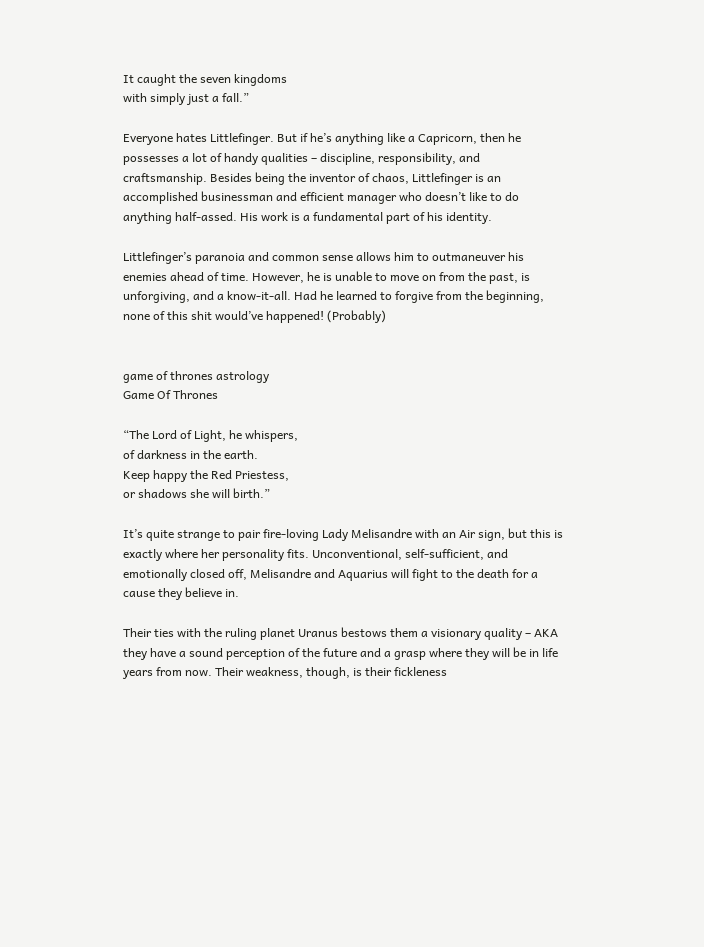It caught the seven kingdoms
with simply just a fall.”

Everyone hates Littlefinger. But if he’s anything like a Capricorn, then he possesses a lot of handy qualities – discipline, responsibility, and craftsmanship. Besides being the inventor of chaos, Littlefinger is an accomplished businessman and efficient manager who doesn’t like to do anything half-assed. His work is a fundamental part of his identity.

Littlefinger’s paranoia and common sense allows him to outmaneuver his enemies ahead of time. However, he is unable to move on from the past, is unforgiving, and a know-it-all. Had he learned to forgive from the beginning, none of this shit would’ve happened! (Probably)


game of thrones astrology
Game Of Thrones

“The Lord of Light, he whispers,
of darkness in the earth.
Keep happy the Red Priestess,
or shadows she will birth.”

It’s quite strange to pair fire-loving Lady Melisandre with an Air sign, but this is exactly where her personality fits. Unconventional, self-sufficient, and emotionally closed off, Melisandre and Aquarius will fight to the death for a cause they believe in.

Their ties with the ruling planet Uranus bestows them a visionary quality – AKA they have a sound perception of the future and a grasp where they will be in life years from now. Their weakness, though, is their fickleness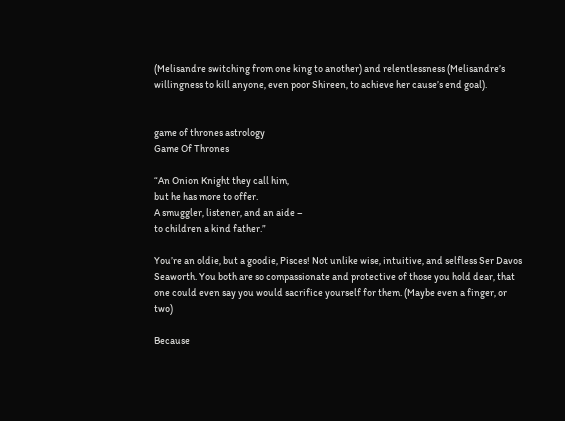(Melisandre switching from one king to another) and relentlessness (Melisandre’s willingness to kill anyone, even poor Shireen, to achieve her cause’s end goal).


game of thrones astrology
Game Of Thrones

“An Onion Knight they call him,
but he has more to offer.
A smuggler, listener, and an aide –
to children a kind father.”

You’re an oldie, but a goodie, Pisces! Not unlike wise, intuitive, and selfless Ser Davos Seaworth. You both are so compassionate and protective of those you hold dear, that one could even say you would sacrifice yourself for them. (Maybe even a finger, or two)

Because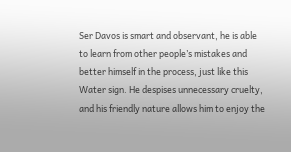Ser Davos is smart and observant, he is able to learn from other people’s mistakes and better himself in the process, just like this Water sign. He despises unnecessary cruelty, and his friendly nature allows him to enjoy the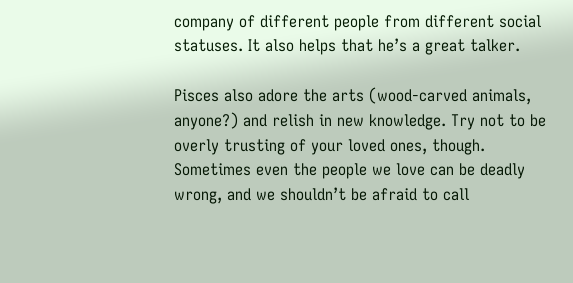company of different people from different social statuses. It also helps that he’s a great talker.

Pisces also adore the arts (wood-carved animals, anyone?) and relish in new knowledge. Try not to be overly trusting of your loved ones, though. Sometimes even the people we love can be deadly wrong, and we shouldn’t be afraid to call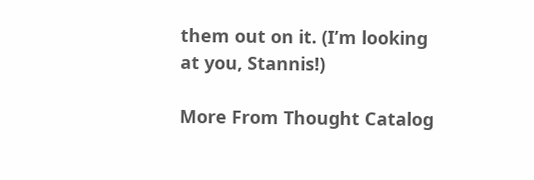them out on it. (I’m looking at you, Stannis!)

More From Thought Catalog